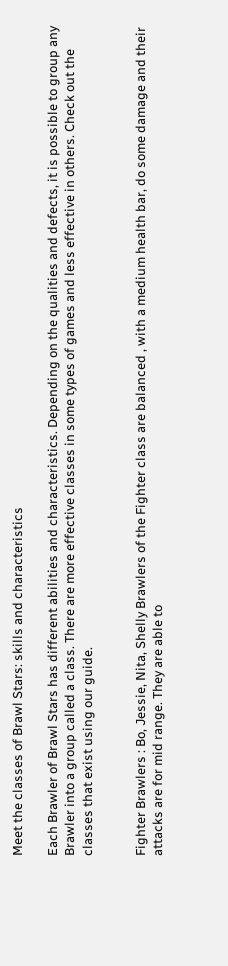Meet the classes of Brawl Stars: skills and characteristics

Each Brawler of Brawl Stars has different abilities and characteristics. Depending on the qualities and defects, it is possible to group any Brawler into a group called a class. There are more effective classes in some types of games and less effective in others. Check out the classes that exist using our guide.


Fighter Brawlers : Bo, Jessie, Nita, Shelly Brawlers of the Fighter class are balanced , with a medium health bar, do some damage and their attacks are for mid range. They are able to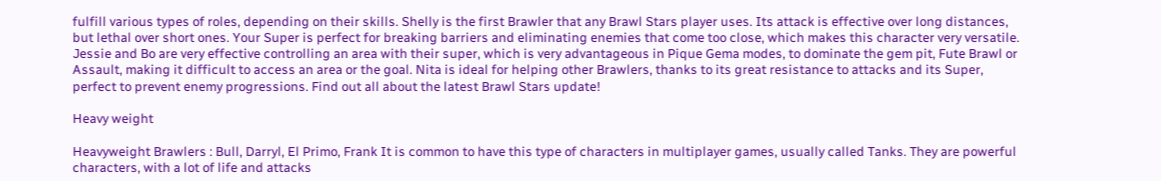fulfill various types of roles, depending on their skills. Shelly is the first Brawler that any Brawl Stars player uses. Its attack is effective over long distances, but lethal over short ones. Your Super is perfect for breaking barriers and eliminating enemies that come too close, which makes this character very versatile. Jessie and Bo are very effective controlling an area with their super, which is very advantageous in Pique Gema modes, to dominate the gem pit, Fute Brawl or Assault, making it difficult to access an area or the goal. Nita is ideal for helping other Brawlers, thanks to its great resistance to attacks and its Super, perfect to prevent enemy progressions. Find out all about the latest Brawl Stars update!

Heavy weight

Heavyweight Brawlers : Bull, Darryl, El Primo, Frank It is common to have this type of characters in multiplayer games, usually called Tanks. They are powerful characters, with a lot of life and attacks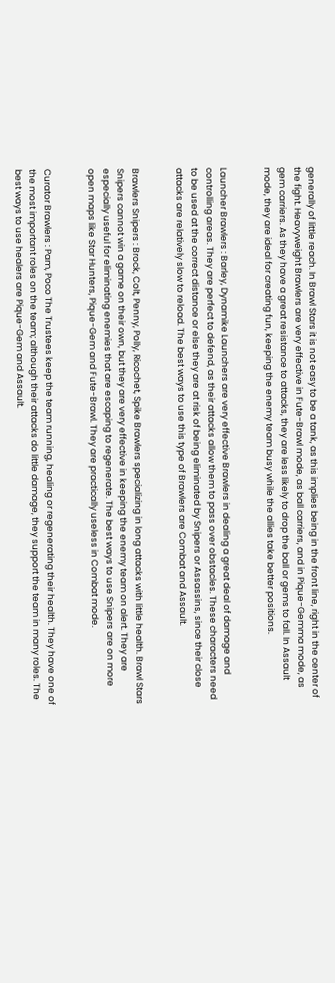generally of little reach. In Brawl Stars it is not easy to be a tank, as this implies being in the front line, right in the center of the fight. Heavyweight Brawlers are very effective in Fute-Brawl mode, as ball carriers, and in Pique-Gemma mode, as gem carriers. As they have a great resistance to attacks, they are less likely to drop the ball or gems to fall. In Assault mode, they are ideal for creating fun, keeping the enemy team busy while the allies take better positions.


Launcher Brawlers : Barley, Dynamike Launchers are very effective Brawlers in dealing a great deal of damage and controlling areas. They are perfect to defend, as their attacks allow them to pass over obstacles. These characters need to be used at the correct distance or else they are at risk of being eliminated by Snipers or Assassins, since their close attacks are relatively slow to reload. The best ways to use this type of Brawlers are Combat and Assault.


Brawlers Snipers : Brock, Colt, Penny, Polly, Ricochet, Spike Brawlers specializing in long attacks with little health. Brawl Stars Snipers cannot win a game on their own, but they are very effective in keeping the enemy team on alert. They are especially useful for eliminating enemies that are escaping to regenerate. The best ways to use Snipers are on more open maps like Star Hunters, Pique-Gem and Fute-Brawl. They are practically useless in Combat mode.


Curator Brawlers : Pam, Poco The Trustees keep the team running, healing or regenerating their health. They have one of the most important roles on the team; although their attacks do little damage, they support the team in many roles. The best ways to use healers are Pique-Gem and Assault.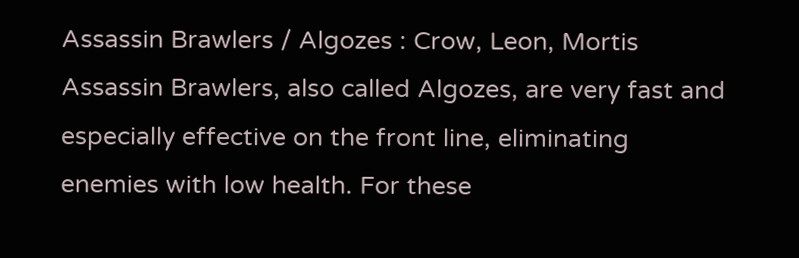Assassin Brawlers / Algozes : Crow, Leon, Mortis Assassin Brawlers, also called Algozes, are very fast and especially effective on the front line, eliminating enemies with low health. For these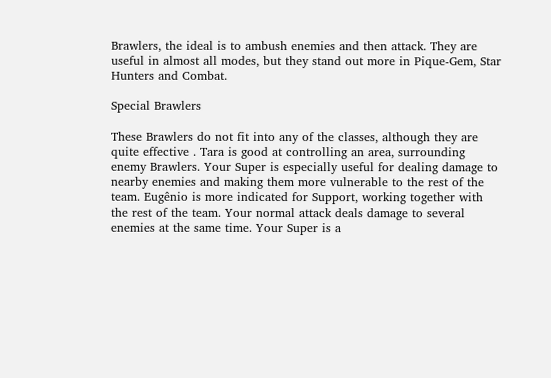Brawlers, the ideal is to ambush enemies and then attack. They are useful in almost all modes, but they stand out more in Pique-Gem, Star Hunters and Combat.

Special Brawlers

These Brawlers do not fit into any of the classes, although they are quite effective . Tara is good at controlling an area, surrounding enemy Brawlers. Your Super is especially useful for dealing damage to nearby enemies and making them more vulnerable to the rest of the team. Eugênio is more indicated for Support, working together with the rest of the team. Your normal attack deals damage to several enemies at the same time. Your Super is a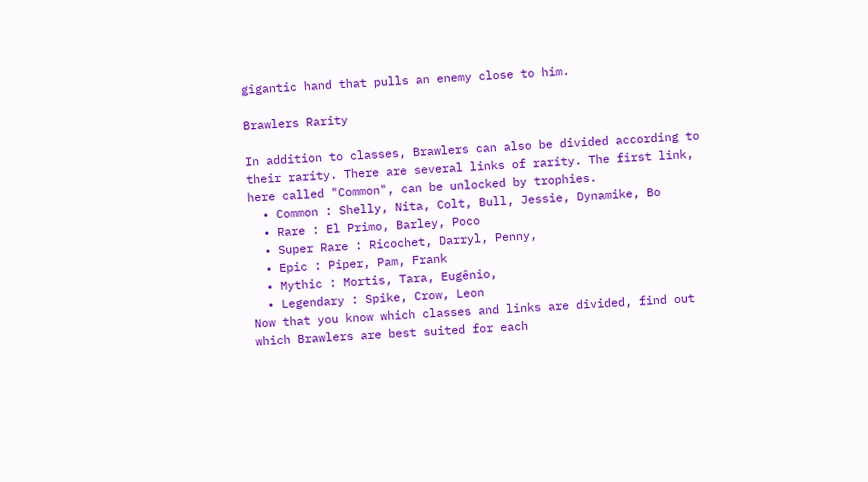gigantic hand that pulls an enemy close to him.

Brawlers Rarity

In addition to classes, Brawlers can also be divided according to their rarity. There are several links of rarity. The first link, here called "Common", can be unlocked by trophies.
  • Common : Shelly, Nita, Colt, Bull, Jessie, Dynamike, Bo
  • Rare : El Primo, Barley, Poco
  • Super Rare : Ricochet, Darryl, Penny,
  • Epic : Piper, Pam, Frank
  • Mythic : Mortis, Tara, Eugênio,
  • Legendary : Spike, Crow, Leon
Now that you know which classes and links are divided, find out which Brawlers are best suited for each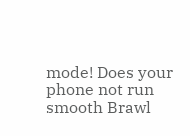mode! Does your phone not run smooth Brawl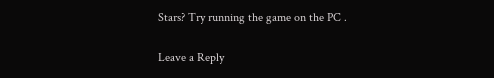Stars? Try running the game on the PC .

Leave a Reply